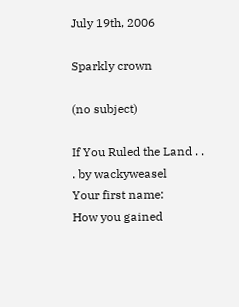July 19th, 2006

Sparkly crown

(no subject)

If You Ruled the Land . . . by wackyweasel
Your first name:
How you gained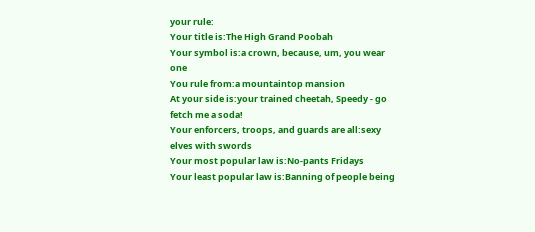your rule:
Your title is:The High Grand Poobah
Your symbol is:a crown, because, um, you wear one
You rule from:a mountaintop mansion
At your side is:your trained cheetah, Speedy - go fetch me a soda!
Your enforcers, troops, and guards are all:sexy elves with swords
Your most popular law is:No-pants Fridays
Your least popular law is:Banning of people being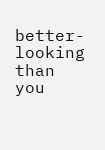better-looking than you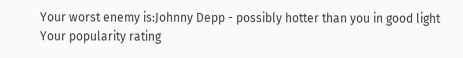Your worst enemy is:Johnny Depp - possibly hotter than you in good light
Your popularity rating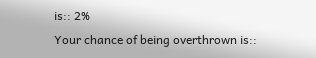is:: 2%
Your chance of being overthrown is::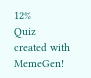12%
Quiz created with MemeGen!